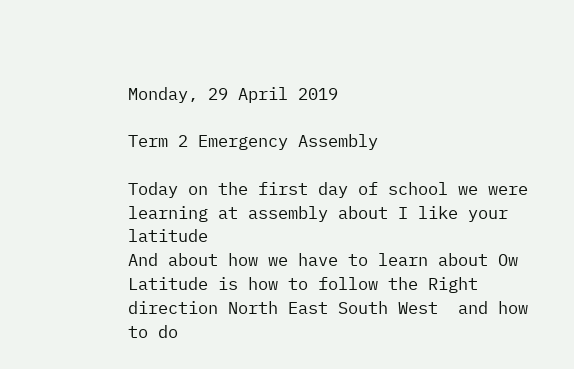Monday, 29 April 2019

Term 2 Emergency Assembly

Today on the first day of school we were  learning at assembly about I like your latitude
And about how we have to learn about Ow  Latitude is how to follow the Right direction North East South West  and how to do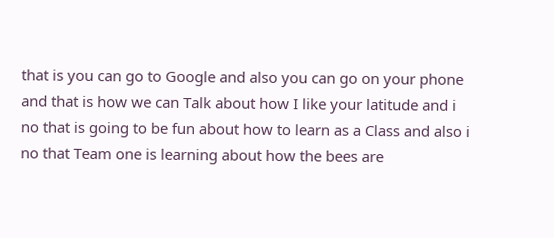that is you can go to Google and also you can go on your phone and that is how we can Talk about how I like your latitude and i no that is going to be fun about how to learn as a Class and also i no that Team one is learning about how the bees are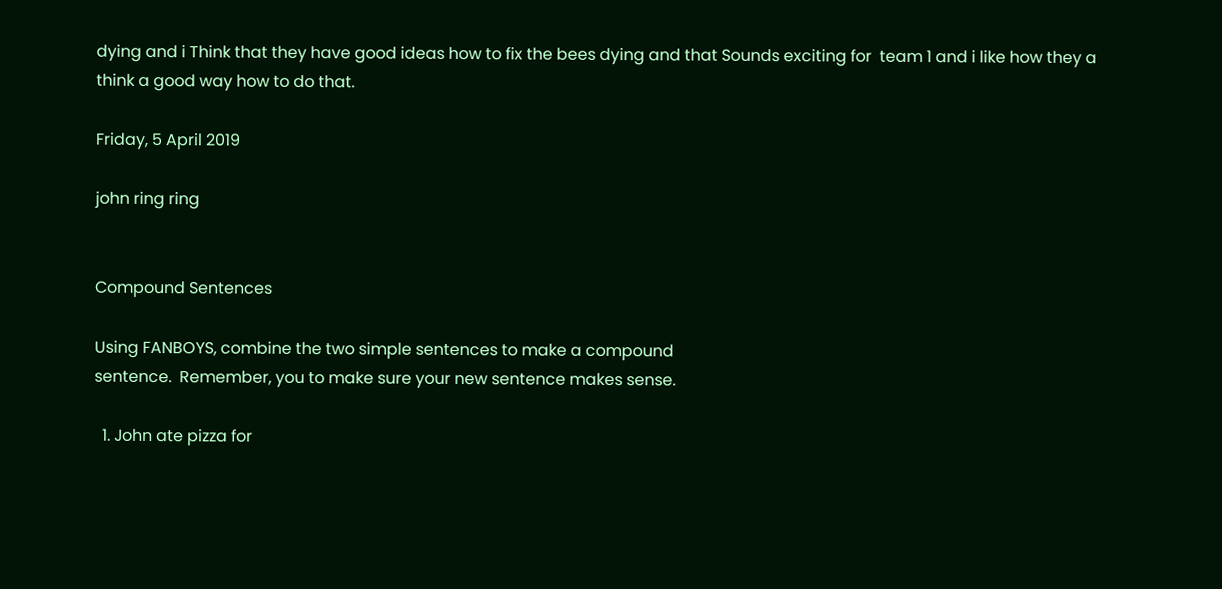dying and i Think that they have good ideas how to fix the bees dying and that Sounds exciting for  team 1 and i like how they a think a good way how to do that.

Friday, 5 April 2019

john ring ring


Compound Sentences

Using FANBOYS, combine the two simple sentences to make a compound
sentence.  Remember, you to make sure your new sentence makes sense.

  1. John ate pizza for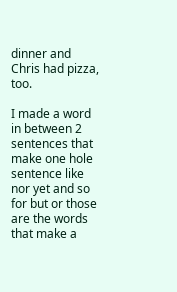dinner and Chris had pizza, too.

I made a word in between 2 sentences that make one hole sentence like nor yet and so for but or those are the words that make a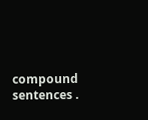compound  sentences .